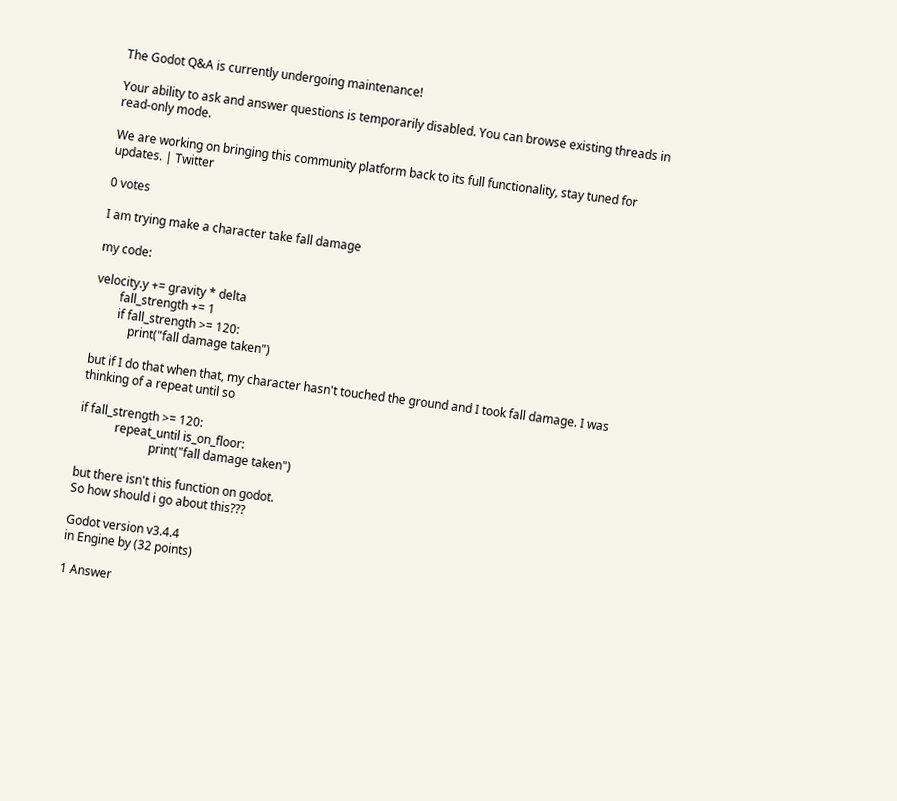The Godot Q&A is currently undergoing maintenance!

Your ability to ask and answer questions is temporarily disabled. You can browse existing threads in read-only mode.

We are working on bringing this community platform back to its full functionality, stay tuned for updates. | Twitter

0 votes

I am trying make a character take fall damage

my code:

velocity.y += gravity * delta
        fall_strength += 1
        if fall_strength >= 120:
            print("fall damage taken")

but if I do that when that, my character hasn't touched the ground and I took fall damage. I was thinking of a repeat until so

if fall_strength >= 120:
            repeat_until is_on_floor:
                        print("fall damage taken")

but there isn't this function on godot.
So how should i go about this???

Godot version v3.4.4
in Engine by (32 points)

1 Answer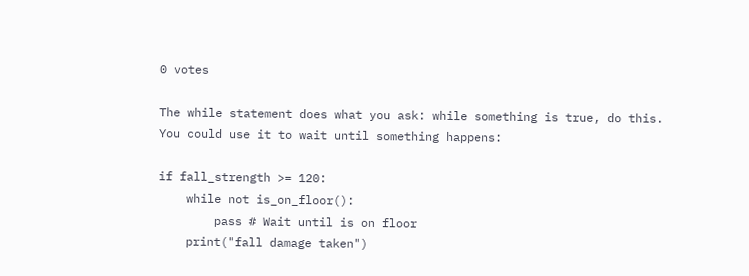0 votes

The while statement does what you ask: while something is true, do this.
You could use it to wait until something happens:

if fall_strength >= 120:
    while not is_on_floor():
        pass # Wait until is on floor
    print("fall damage taken")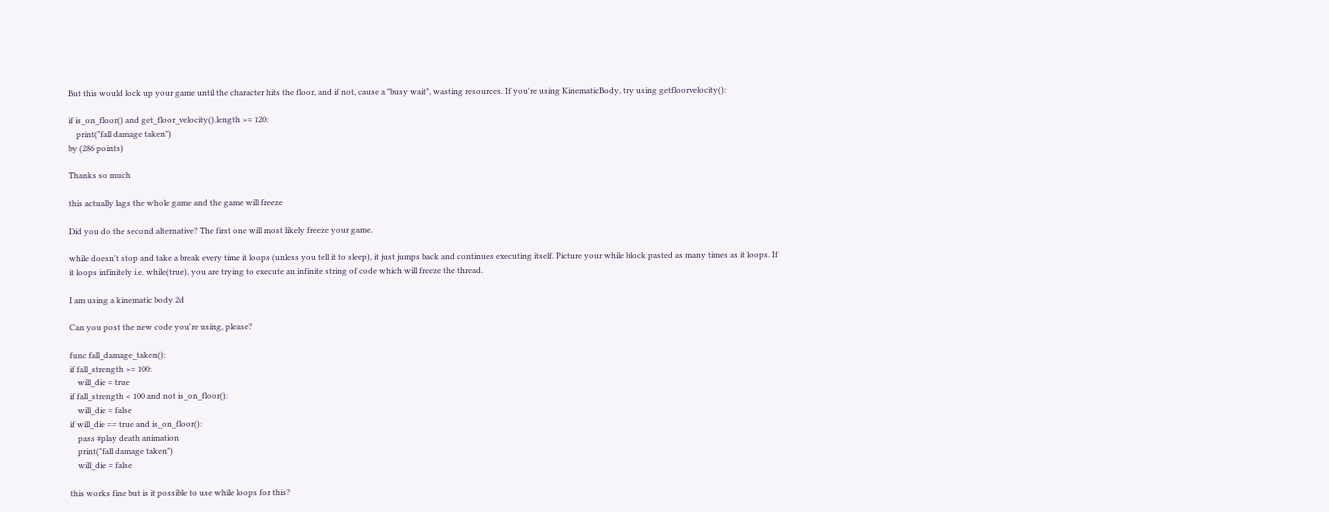But this would lock up your game until the character hits the floor, and if not, cause a "busy wait", wasting resources. If you're using KinematicBody, try using getfloorvelocity():

if is_on_floor() and get_floor_velocity().length >= 120:
    print("fall damage taken")
by (286 points)

Thanks so much

this actually lags the whole game and the game will freeze

Did you do the second alternative? The first one will most likely freeze your game.

while doesn't stop and take a break every time it loops (unless you tell it to sleep), it just jumps back and continues executing itself. Picture your while block pasted as many times as it loops. If it loops infinitely i.e. while(true), you are trying to execute an infinite string of code which will freeze the thread.

I am using a kinematic body 2d

Can you post the new code you're using, please?

func fall_damage_taken():
if fall_strength >= 100:
    will_die = true
if fall_strength < 100 and not is_on_floor():
    will_die = false
if will_die == true and is_on_floor():
    pass #play death animation
    print("fall damage taken")
    will_die = false

this works fine but is it possible to use while loops for this?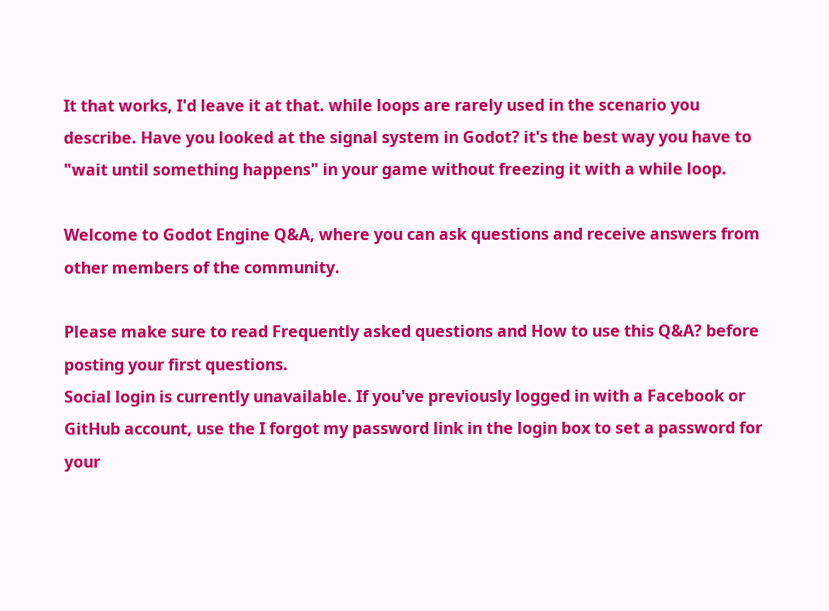It that works, I'd leave it at that. while loops are rarely used in the scenario you describe. Have you looked at the signal system in Godot? it's the best way you have to "wait until something happens" in your game without freezing it with a while loop.

Welcome to Godot Engine Q&A, where you can ask questions and receive answers from other members of the community.

Please make sure to read Frequently asked questions and How to use this Q&A? before posting your first questions.
Social login is currently unavailable. If you've previously logged in with a Facebook or GitHub account, use the I forgot my password link in the login box to set a password for your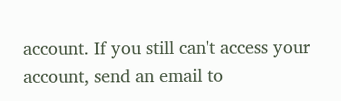account. If you still can't access your account, send an email to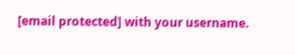[email protected] with your username.